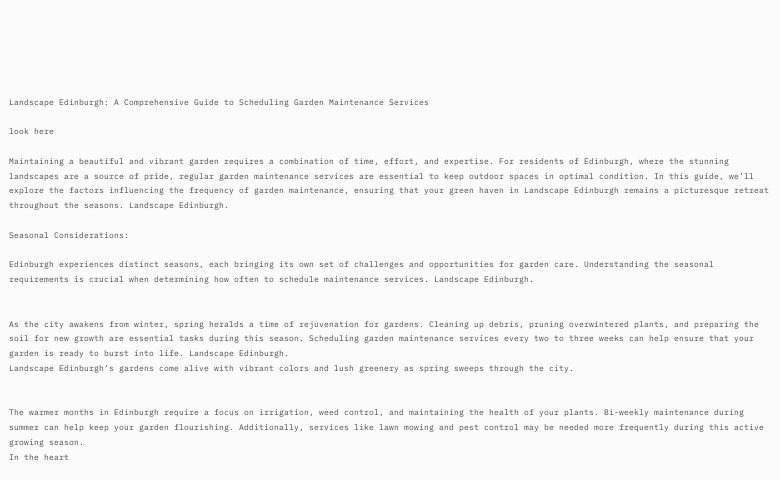Landscape Edinburgh: A Comprehensive Guide to Scheduling Garden Maintenance Services

look here

Maintaining a beautiful and vibrant garden requires a combination of time, effort, and expertise. For residents of Edinburgh, where the stunning landscapes are a source of pride, regular garden maintenance services are essential to keep outdoor spaces in optimal condition. In this guide, we’ll explore the factors influencing the frequency of garden maintenance, ensuring that your green haven in Landscape Edinburgh remains a picturesque retreat throughout the seasons. Landscape Edinburgh.

Seasonal Considerations:

Edinburgh experiences distinct seasons, each bringing its own set of challenges and opportunities for garden care. Understanding the seasonal requirements is crucial when determining how often to schedule maintenance services. Landscape Edinburgh.


As the city awakens from winter, spring heralds a time of rejuvenation for gardens. Cleaning up debris, pruning overwintered plants, and preparing the soil for new growth are essential tasks during this season. Scheduling garden maintenance services every two to three weeks can help ensure that your garden is ready to burst into life. Landscape Edinburgh.
Landscape Edinburgh’s gardens come alive with vibrant colors and lush greenery as spring sweeps through the city.


The warmer months in Edinburgh require a focus on irrigation, weed control, and maintaining the health of your plants. Bi-weekly maintenance during summer can help keep your garden flourishing. Additionally, services like lawn mowing and pest control may be needed more frequently during this active growing season.
In the heart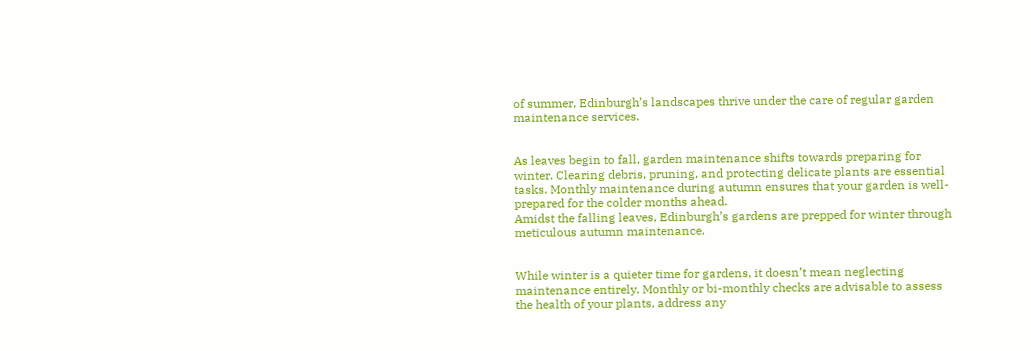of summer, Edinburgh’s landscapes thrive under the care of regular garden maintenance services.


As leaves begin to fall, garden maintenance shifts towards preparing for winter. Clearing debris, pruning, and protecting delicate plants are essential tasks. Monthly maintenance during autumn ensures that your garden is well-prepared for the colder months ahead.
Amidst the falling leaves, Edinburgh’s gardens are prepped for winter through meticulous autumn maintenance.


While winter is a quieter time for gardens, it doesn’t mean neglecting maintenance entirely. Monthly or bi-monthly checks are advisable to assess the health of your plants, address any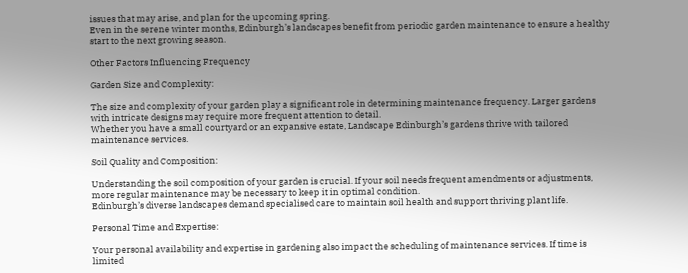issues that may arise, and plan for the upcoming spring.
Even in the serene winter months, Edinburgh’s landscapes benefit from periodic garden maintenance to ensure a healthy start to the next growing season.

Other Factors Influencing Frequency

Garden Size and Complexity:

The size and complexity of your garden play a significant role in determining maintenance frequency. Larger gardens with intricate designs may require more frequent attention to detail.
Whether you have a small courtyard or an expansive estate, Landscape Edinburgh’s gardens thrive with tailored maintenance services.

Soil Quality and Composition:

Understanding the soil composition of your garden is crucial. If your soil needs frequent amendments or adjustments, more regular maintenance may be necessary to keep it in optimal condition.
Edinburgh’s diverse landscapes demand specialised care to maintain soil health and support thriving plant life.

Personal Time and Expertise:

Your personal availability and expertise in gardening also impact the scheduling of maintenance services. If time is limited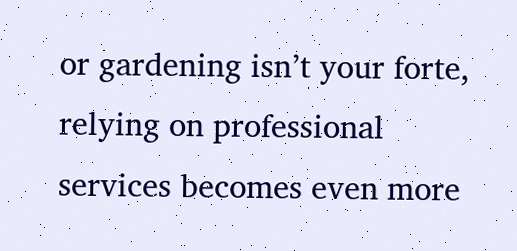or gardening isn’t your forte, relying on professional services becomes even more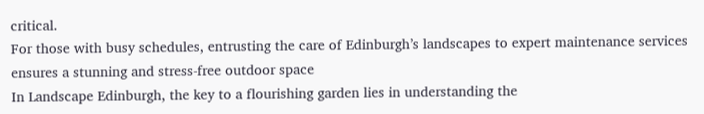critical.
For those with busy schedules, entrusting the care of Edinburgh’s landscapes to expert maintenance services ensures a stunning and stress-free outdoor space
In Landscape Edinburgh, the key to a flourishing garden lies in understanding the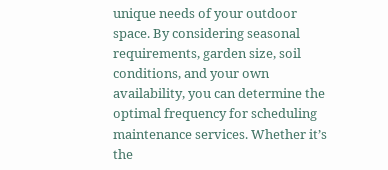unique needs of your outdoor space. By considering seasonal requirements, garden size, soil conditions, and your own availability, you can determine the optimal frequency for scheduling maintenance services. Whether it’s the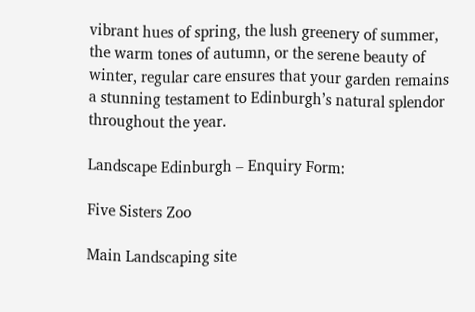vibrant hues of spring, the lush greenery of summer, the warm tones of autumn, or the serene beauty of winter, regular care ensures that your garden remains a stunning testament to Edinburgh’s natural splendor throughout the year.

Landscape Edinburgh – Enquiry Form:

Five Sisters Zoo

Main Landscaping site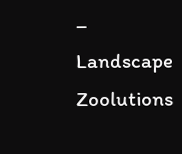– Landscape Zoolutions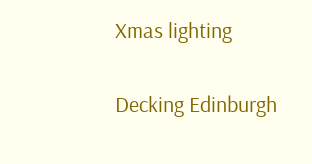Xmas lighting

Decking Edinburgh